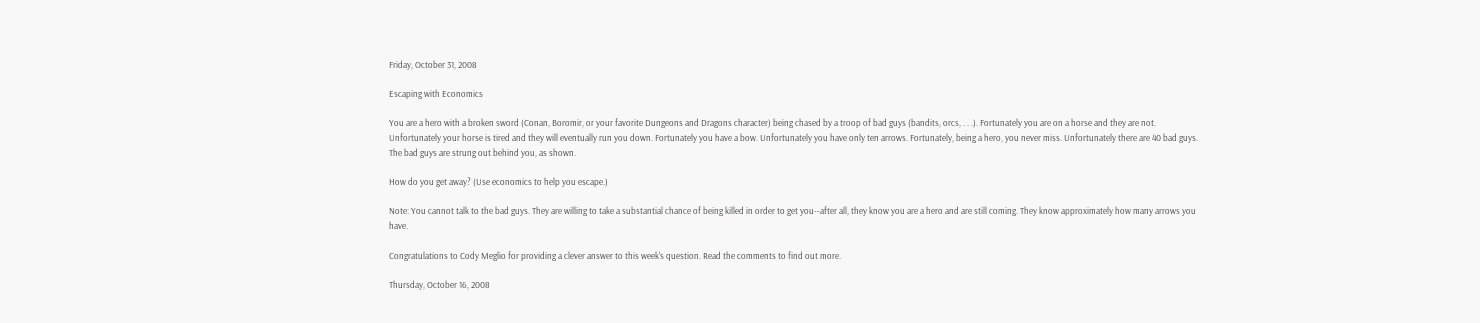Friday, October 31, 2008

Escaping with Economics

You are a hero with a broken sword (Conan, Boromir, or your favorite Dungeons and Dragons character) being chased by a troop of bad guys (bandits, orcs, . . .). Fortunately you are on a horse and they are not. Unfortunately your horse is tired and they will eventually run you down. Fortunately you have a bow. Unfortunately you have only ten arrows. Fortunately, being a hero, you never miss. Unfortunately there are 40 bad guys. The bad guys are strung out behind you, as shown.

How do you get away? (Use economics to help you escape.)

Note: You cannot talk to the bad guys. They are willing to take a substantial chance of being killed in order to get you--after all, they know you are a hero and are still coming. They know approximately how many arrows you have.

Congratulations to Cody Meglio for providing a clever answer to this week's question. Read the comments to find out more.

Thursday, October 16, 2008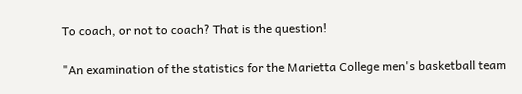To coach, or not to coach? That is the question!

"An examination of the statistics for the Marietta College men's basketball team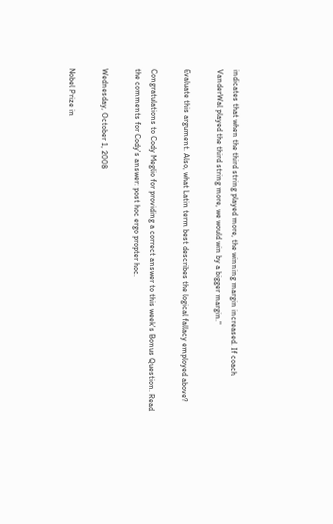indicates that when the third string played more, the winning margin increased. If coach VanderWal played the third string more, we would win by a bigger margin."

Evaluate this argument. Also, what Latin term best describes the logical fallacy employed above?

Congratulations to Cody Meglio for providing a correct answer to this week's Bonus Question. Read the comments for Cody's answer: post hoc ergo propter hoc.

Wednesday, October 1, 2008

Nobel Prize in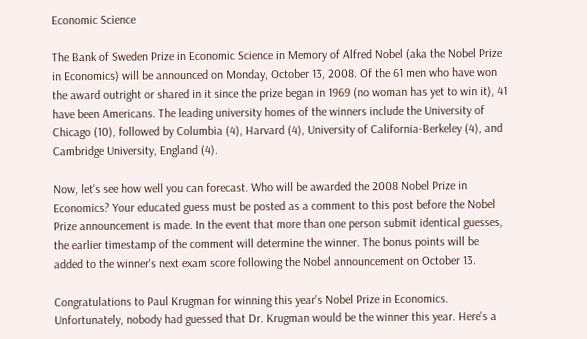Economic Science

The Bank of Sweden Prize in Economic Science in Memory of Alfred Nobel (aka the Nobel Prize in Economics) will be announced on Monday, October 13, 2008. Of the 61 men who have won the award outright or shared in it since the prize began in 1969 (no woman has yet to win it), 41 have been Americans. The leading university homes of the winners include the University of Chicago (10), followed by Columbia (4), Harvard (4), University of California-Berkeley (4), and Cambridge University, England (4).

Now, let's see how well you can forecast. Who will be awarded the 2008 Nobel Prize in Economics? Your educated guess must be posted as a comment to this post before the Nobel Prize announcement is made. In the event that more than one person submit identical guesses, the earlier timestamp of the comment will determine the winner. The bonus points will be added to the winner's next exam score following the Nobel announcement on October 13.

Congratulations to Paul Krugman for winning this year's Nobel Prize in Economics. Unfortunately, nobody had guessed that Dr. Krugman would be the winner this year. Here's a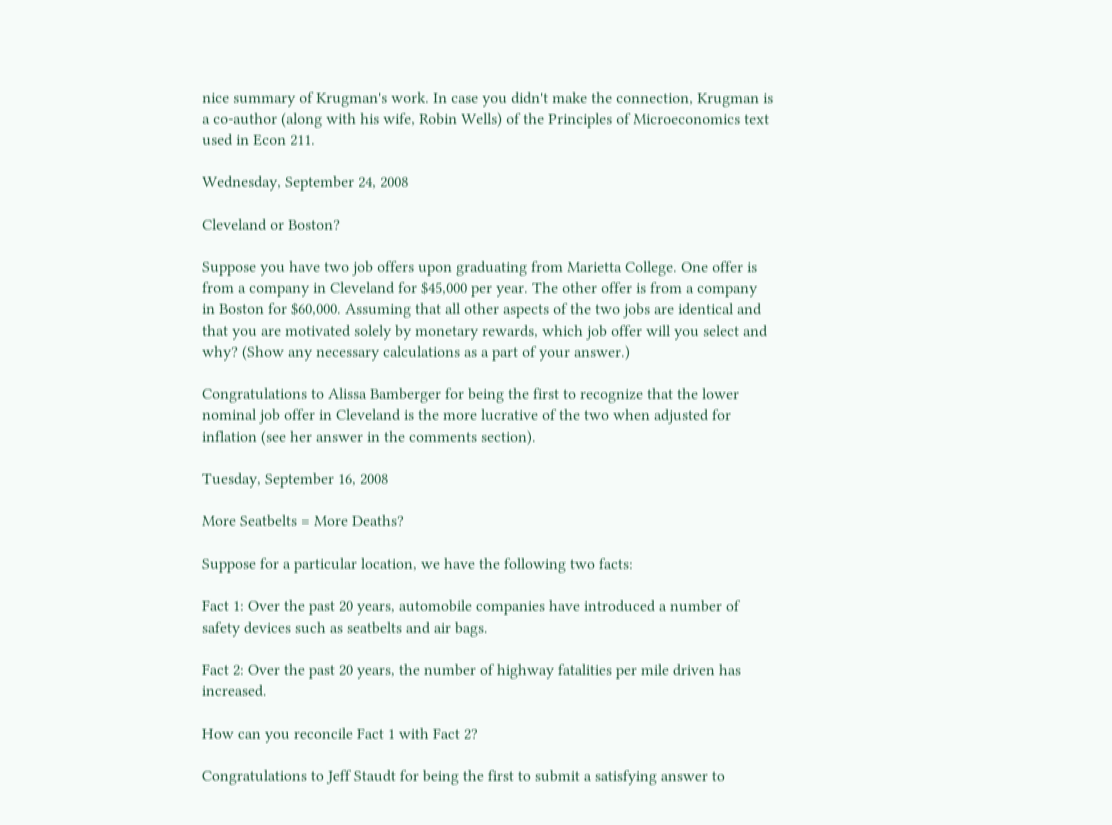nice summary of Krugman's work. In case you didn't make the connection, Krugman is a co-author (along with his wife, Robin Wells) of the Principles of Microeconomics text used in Econ 211.

Wednesday, September 24, 2008

Cleveland or Boston?

Suppose you have two job offers upon graduating from Marietta College. One offer is from a company in Cleveland for $45,000 per year. The other offer is from a company in Boston for $60,000. Assuming that all other aspects of the two jobs are identical and that you are motivated solely by monetary rewards, which job offer will you select and why? (Show any necessary calculations as a part of your answer.)

Congratulations to Alissa Bamberger for being the first to recognize that the lower nominal job offer in Cleveland is the more lucrative of the two when adjusted for inflation (see her answer in the comments section).

Tuesday, September 16, 2008

More Seatbelts = More Deaths?

Suppose for a particular location, we have the following two facts:

Fact 1: Over the past 20 years, automobile companies have introduced a number of safety devices such as seatbelts and air bags.

Fact 2: Over the past 20 years, the number of highway fatalities per mile driven has increased.

How can you reconcile Fact 1 with Fact 2?

Congratulations to Jeff Staudt for being the first to submit a satisfying answer to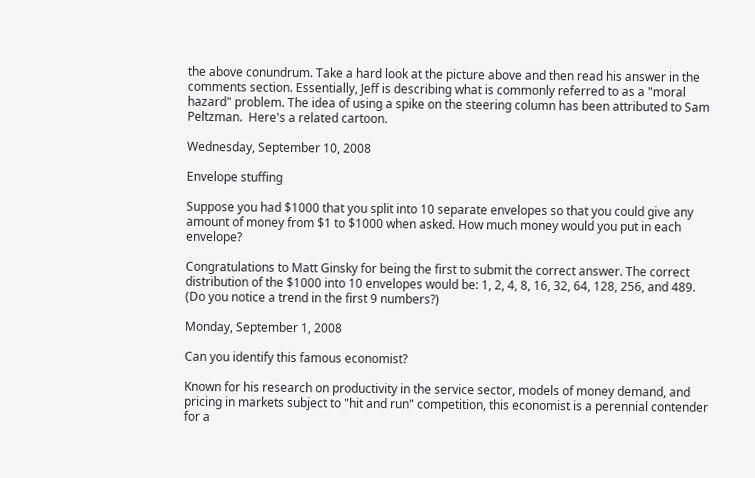the above conundrum. Take a hard look at the picture above and then read his answer in the comments section. Essentially, Jeff is describing what is commonly referred to as a "moral hazard" problem. The idea of using a spike on the steering column has been attributed to Sam Peltzman.  Here's a related cartoon.

Wednesday, September 10, 2008

Envelope stuffing

Suppose you had $1000 that you split into 10 separate envelopes so that you could give any amount of money from $1 to $1000 when asked. How much money would you put in each envelope?

Congratulations to Matt Ginsky for being the first to submit the correct answer. The correct distribution of the $1000 into 10 envelopes would be: 1, 2, 4, 8, 16, 32, 64, 128, 256, and 489. (Do you notice a trend in the first 9 numbers?)

Monday, September 1, 2008

Can you identify this famous economist?

Known for his research on productivity in the service sector, models of money demand, and pricing in markets subject to "hit and run" competition, this economist is a perennial contender for a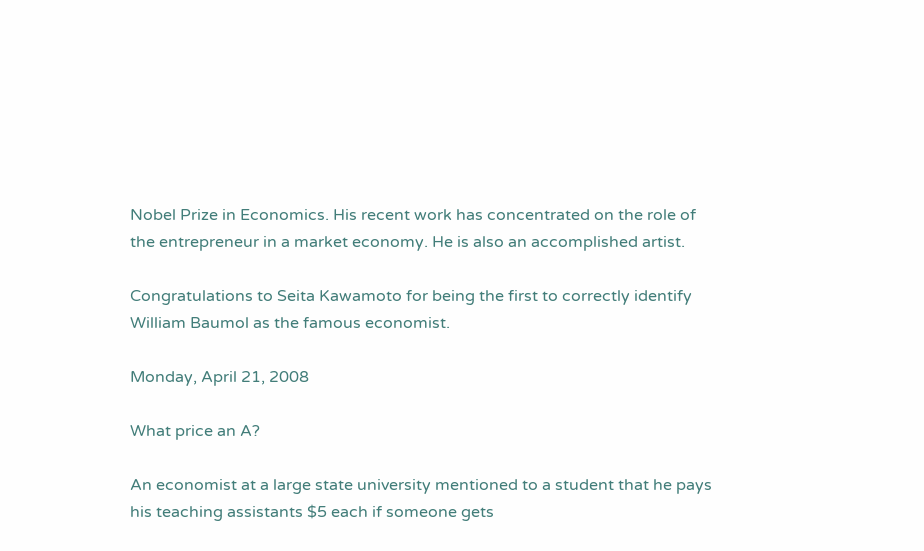Nobel Prize in Economics. His recent work has concentrated on the role of the entrepreneur in a market economy. He is also an accomplished artist.

Congratulations to Seita Kawamoto for being the first to correctly identify William Baumol as the famous economist.

Monday, April 21, 2008

What price an A?

An economist at a large state university mentioned to a student that he pays his teaching assistants $5 each if someone gets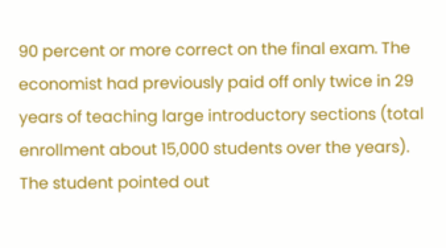90 percent or more correct on the final exam. The economist had previously paid off only twice in 29 years of teaching large introductory sections (total enrollment about 15,000 students over the years). The student pointed out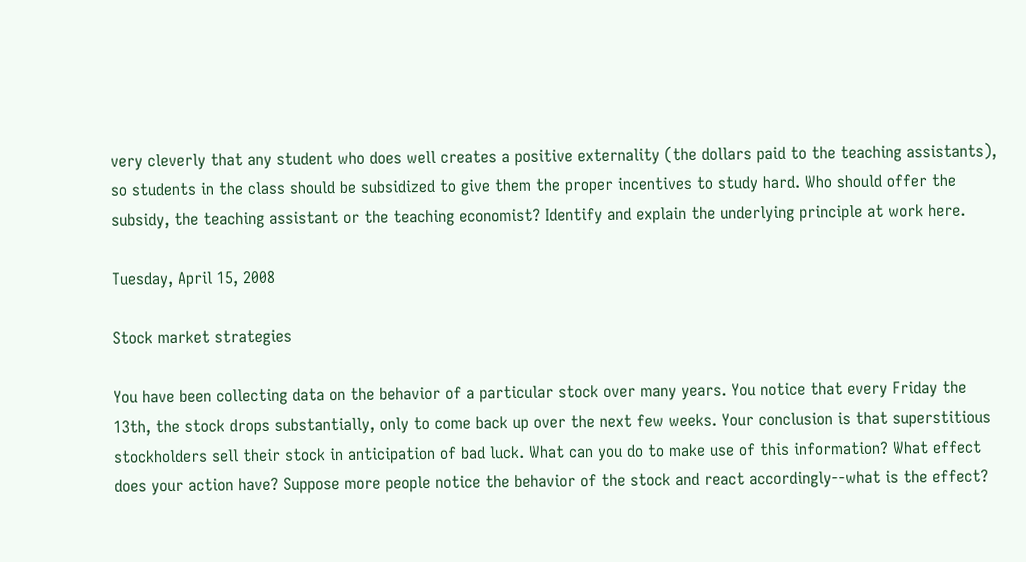very cleverly that any student who does well creates a positive externality (the dollars paid to the teaching assistants), so students in the class should be subsidized to give them the proper incentives to study hard. Who should offer the subsidy, the teaching assistant or the teaching economist? Identify and explain the underlying principle at work here.

Tuesday, April 15, 2008

Stock market strategies

You have been collecting data on the behavior of a particular stock over many years. You notice that every Friday the 13th, the stock drops substantially, only to come back up over the next few weeks. Your conclusion is that superstitious stockholders sell their stock in anticipation of bad luck. What can you do to make use of this information? What effect does your action have? Suppose more people notice the behavior of the stock and react accordingly--what is the effect?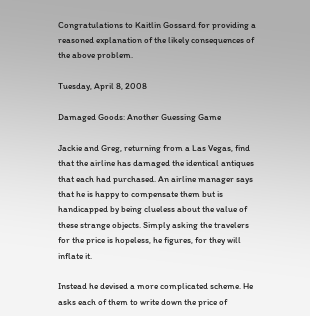Congratulations to Kaitlin Gossard for providing a reasoned explanation of the likely consequences of the above problem.

Tuesday, April 8, 2008

Damaged Goods: Another Guessing Game

Jackie and Greg, returning from a Las Vegas, find that the airline has damaged the identical antiques that each had purchased. An airline manager says that he is happy to compensate them but is handicapped by being clueless about the value of these strange objects. Simply asking the travelers for the price is hopeless, he figures, for they will inflate it.

Instead he devised a more complicated scheme. He asks each of them to write down the price of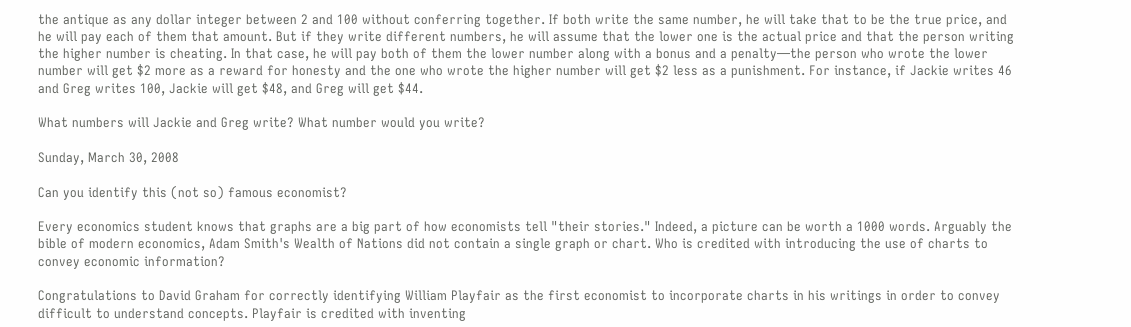the antique as any dollar integer between 2 and 100 without conferring together. If both write the same number, he will take that to be the true price, and he will pay each of them that amount. But if they write different numbers, he will assume that the lower one is the actual price and that the person writing the higher number is cheating. In that case, he will pay both of them the lower number along with a bonus and a penalty—the person who wrote the lower number will get $2 more as a reward for honesty and the one who wrote the higher number will get $2 less as a punishment. For instance, if Jackie writes 46 and Greg writes 100, Jackie will get $48, and Greg will get $44.

What numbers will Jackie and Greg write? What number would you write?

Sunday, March 30, 2008

Can you identify this (not so) famous economist?

Every economics student knows that graphs are a big part of how economists tell "their stories." Indeed, a picture can be worth a 1000 words. Arguably the bible of modern economics, Adam Smith's Wealth of Nations did not contain a single graph or chart. Who is credited with introducing the use of charts to convey economic information?

Congratulations to David Graham for correctly identifying William Playfair as the first economist to incorporate charts in his writings in order to convey difficult to understand concepts. Playfair is credited with inventing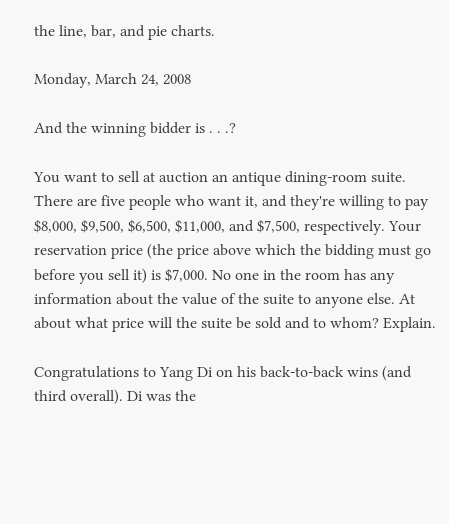the line, bar, and pie charts.

Monday, March 24, 2008

And the winning bidder is . . .?

You want to sell at auction an antique dining-room suite. There are five people who want it, and they're willing to pay $8,000, $9,500, $6,500, $11,000, and $7,500, respectively. Your reservation price (the price above which the bidding must go before you sell it) is $7,000. No one in the room has any information about the value of the suite to anyone else. At about what price will the suite be sold and to whom? Explain.

Congratulations to Yang Di on his back-to-back wins (and third overall). Di was the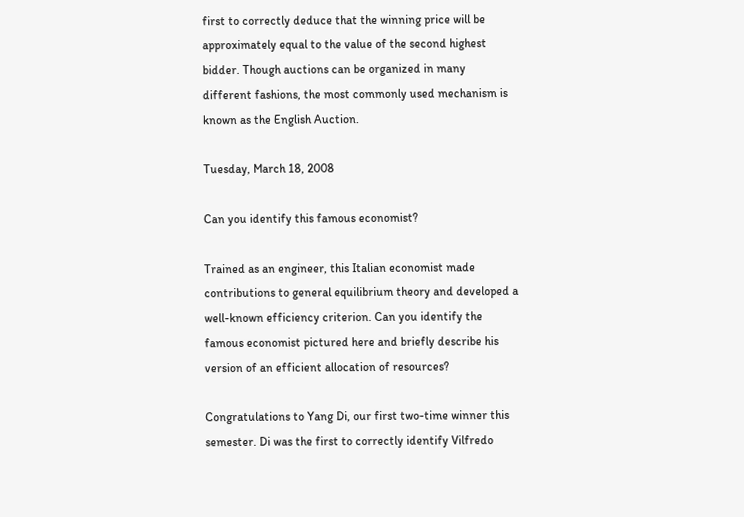first to correctly deduce that the winning price will be approximately equal to the value of the second highest bidder. Though auctions can be organized in many different fashions, the most commonly used mechanism is known as the English Auction.

Tuesday, March 18, 2008

Can you identify this famous economist?

Trained as an engineer, this Italian economist made contributions to general equilibrium theory and developed a well-known efficiency criterion. Can you identify the famous economist pictured here and briefly describe his version of an efficient allocation of resources?

Congratulations to Yang Di, our first two-time winner this semester. Di was the first to correctly identify Vilfredo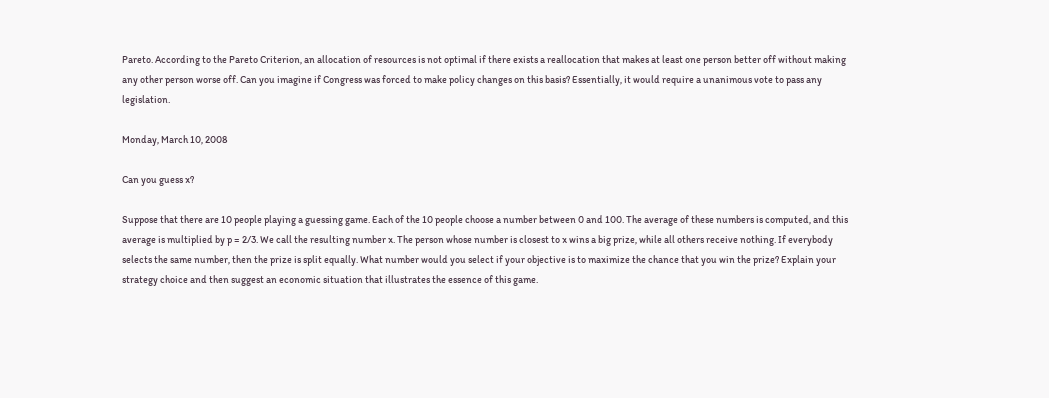Pareto. According to the Pareto Criterion, an allocation of resources is not optimal if there exists a reallocation that makes at least one person better off without making any other person worse off. Can you imagine if Congress was forced to make policy changes on this basis? Essentially, it would require a unanimous vote to pass any legislation.

Monday, March 10, 2008

Can you guess x?

Suppose that there are 10 people playing a guessing game. Each of the 10 people choose a number between 0 and 100. The average of these numbers is computed, and this average is multiplied by p = 2/3. We call the resulting number x. The person whose number is closest to x wins a big prize, while all others receive nothing. If everybody selects the same number, then the prize is split equally. What number would you select if your objective is to maximize the chance that you win the prize? Explain your strategy choice and then suggest an economic situation that illustrates the essence of this game.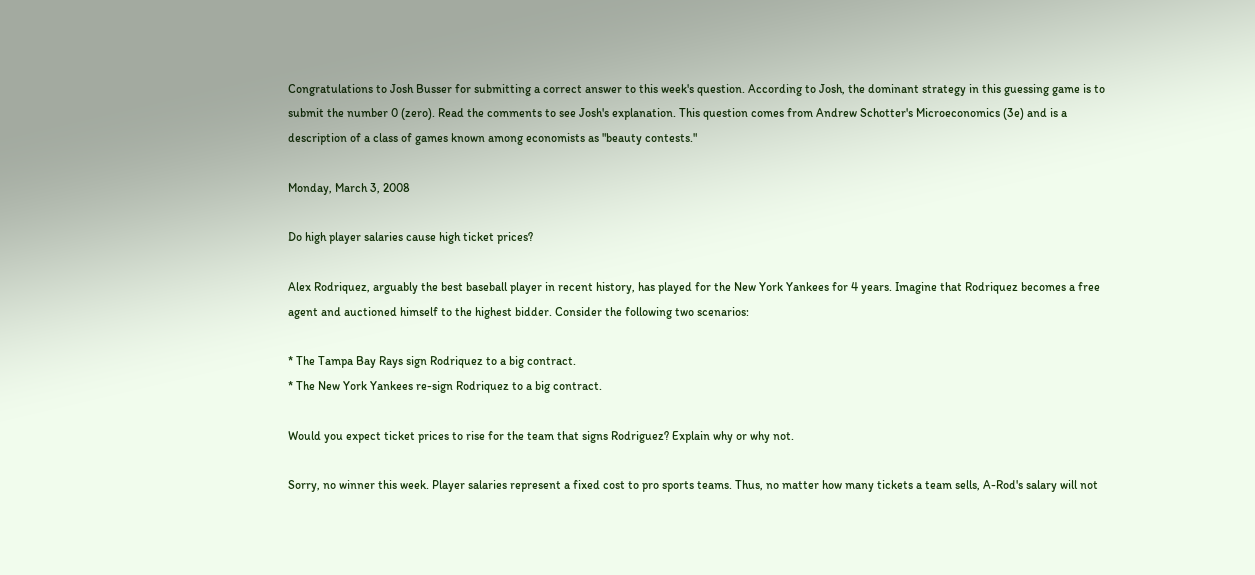Congratulations to Josh Busser for submitting a correct answer to this week's question. According to Josh, the dominant strategy in this guessing game is to submit the number 0 (zero). Read the comments to see Josh's explanation. This question comes from Andrew Schotter's Microeconomics (3e) and is a description of a class of games known among economists as "beauty contests."

Monday, March 3, 2008

Do high player salaries cause high ticket prices?

Alex Rodriquez, arguably the best baseball player in recent history, has played for the New York Yankees for 4 years. Imagine that Rodriquez becomes a free agent and auctioned himself to the highest bidder. Consider the following two scenarios:

* The Tampa Bay Rays sign Rodriquez to a big contract.
* The New York Yankees re-sign Rodriquez to a big contract.

Would you expect ticket prices to rise for the team that signs Rodriguez? Explain why or why not.

Sorry, no winner this week. Player salaries represent a fixed cost to pro sports teams. Thus, no matter how many tickets a team sells, A-Rod's salary will not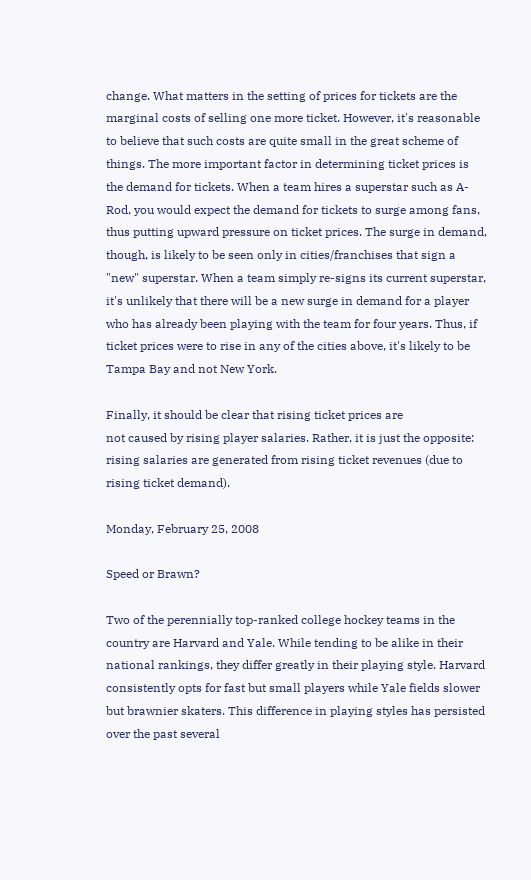change. What matters in the setting of prices for tickets are the marginal costs of selling one more ticket. However, it's reasonable to believe that such costs are quite small in the great scheme of things. The more important factor in determining ticket prices is the demand for tickets. When a team hires a superstar such as A-Rod, you would expect the demand for tickets to surge among fans, thus putting upward pressure on ticket prices. The surge in demand, though, is likely to be seen only in cities/franchises that sign a "new" superstar. When a team simply re-signs its current superstar, it's unlikely that there will be a new surge in demand for a player who has already been playing with the team for four years. Thus, if ticket prices were to rise in any of the cities above, it's likely to be Tampa Bay and not New York.

Finally, it should be clear that rising ticket prices are
not caused by rising player salaries. Rather, it is just the opposite: rising salaries are generated from rising ticket revenues (due to rising ticket demand).

Monday, February 25, 2008

Speed or Brawn?

Two of the perennially top-ranked college hockey teams in the country are Harvard and Yale. While tending to be alike in their national rankings, they differ greatly in their playing style. Harvard consistently opts for fast but small players while Yale fields slower but brawnier skaters. This difference in playing styles has persisted over the past several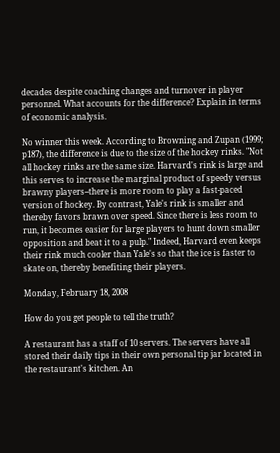decades despite coaching changes and turnover in player personnel. What accounts for the difference? Explain in terms of economic analysis.

No winner this week. According to Browning and Zupan (1999; p187), the difference is due to the size of the hockey rinks. "Not all hockey rinks are the same size. Harvard's rink is large and this serves to increase the marginal product of speedy versus brawny players--there is more room to play a fast-paced version of hockey. By contrast, Yale's rink is smaller and thereby favors brawn over speed. Since there is less room to run, it becomes easier for large players to hunt down smaller opposition and beat it to a pulp." Indeed, Harvard even keeps their rink much cooler than Yale's so that the ice is faster to skate on, thereby benefiting their players.

Monday, February 18, 2008

How do you get people to tell the truth?

A restaurant has a staff of 10 servers. The servers have all stored their daily tips in their own personal tip jar located in the restaurant's kitchen. An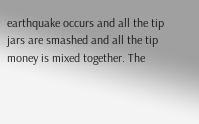earthquake occurs and all the tip jars are smashed and all the tip money is mixed together. The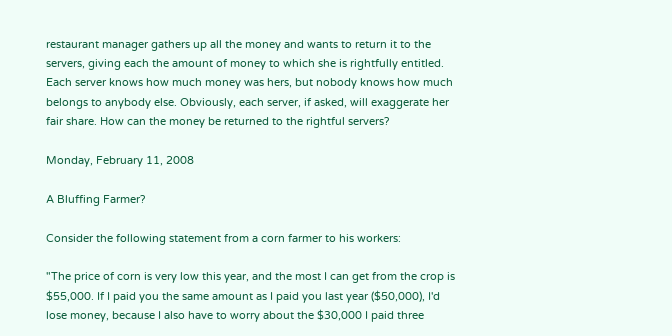restaurant manager gathers up all the money and wants to return it to the servers, giving each the amount of money to which she is rightfully entitled. Each server knows how much money was hers, but nobody knows how much belongs to anybody else. Obviously, each server, if asked, will exaggerate her fair share. How can the money be returned to the rightful servers?

Monday, February 11, 2008

A Bluffing Farmer?

Consider the following statement from a corn farmer to his workers:

"The price of corn is very low this year, and the most I can get from the crop is $55,000. If I paid you the same amount as I paid you last year ($50,000), I'd lose money, because I also have to worry about the $30,000 I paid three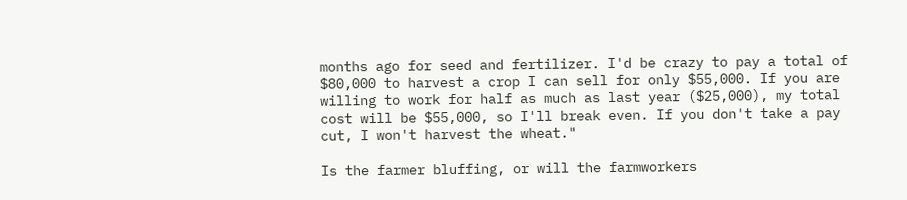months ago for seed and fertilizer. I'd be crazy to pay a total of $80,000 to harvest a crop I can sell for only $55,000. If you are willing to work for half as much as last year ($25,000), my total cost will be $55,000, so I'll break even. If you don't take a pay cut, I won't harvest the wheat."

Is the farmer bluffing, or will the farmworkers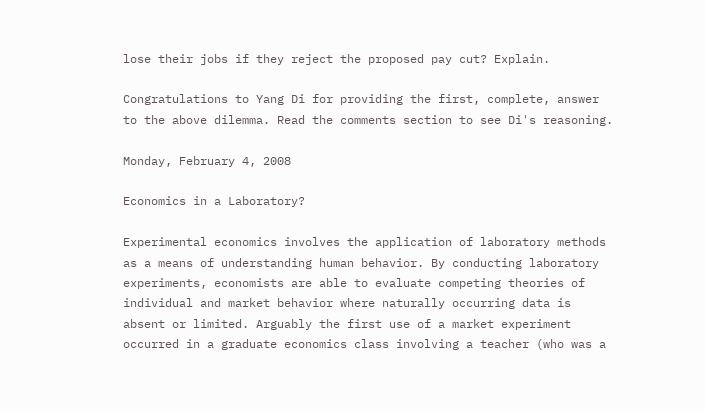lose their jobs if they reject the proposed pay cut? Explain.

Congratulations to Yang Di for providing the first, complete, answer to the above dilemma. Read the comments section to see Di's reasoning.

Monday, February 4, 2008

Economics in a Laboratory?

Experimental economics involves the application of laboratory methods as a means of understanding human behavior. By conducting laboratory experiments, economists are able to evaluate competing theories of individual and market behavior where naturally occurring data is absent or limited. Arguably the first use of a market experiment occurred in a graduate economics class involving a teacher (who was a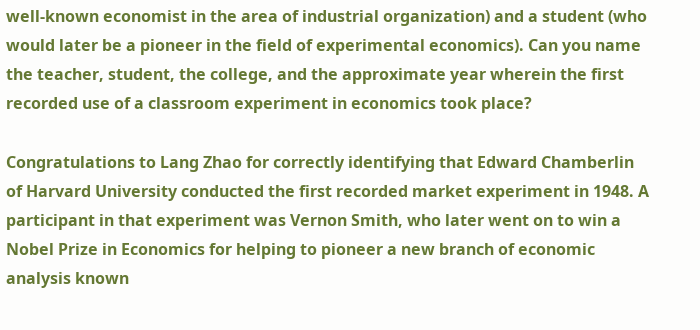well-known economist in the area of industrial organization) and a student (who would later be a pioneer in the field of experimental economics). Can you name the teacher, student, the college, and the approximate year wherein the first recorded use of a classroom experiment in economics took place?

Congratulations to Lang Zhao for correctly identifying that Edward Chamberlin of Harvard University conducted the first recorded market experiment in 1948. A participant in that experiment was Vernon Smith, who later went on to win a Nobel Prize in Economics for helping to pioneer a new branch of economic analysis known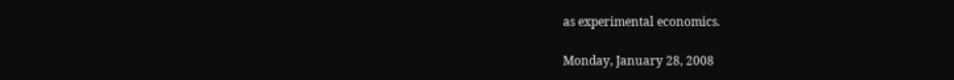as experimental economics.

Monday, January 28, 2008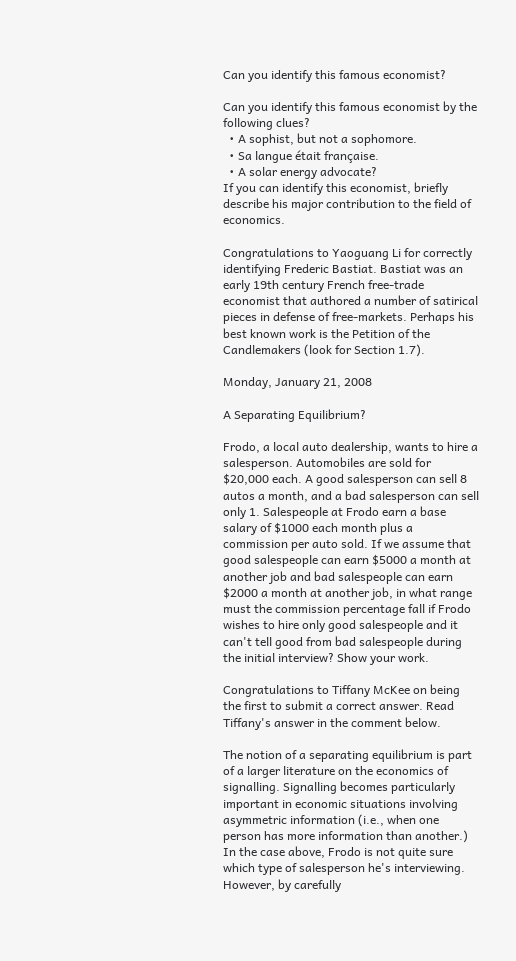Can you identify this famous economist?

Can you identify this famous economist by the following clues?
  • A sophist, but not a sophomore.
  • Sa langue était française.
  • A solar energy advocate?
If you can identify this economist, briefly describe his major contribution to the field of economics.

Congratulations to Yaoguang Li for correctly identifying Frederic Bastiat. Bastiat was an early 19th century French free-trade economist that authored a number of satirical pieces in defense of free-markets. Perhaps his best known work is the Petition of the Candlemakers (look for Section 1.7).

Monday, January 21, 2008

A Separating Equilibrium?

Frodo, a local auto dealership, wants to hire a salesperson. Automobiles are sold for $20,000 each. A good salesperson can sell 8 autos a month, and a bad salesperson can sell only 1. Salespeople at Frodo earn a base salary of $1000 each month plus a commission per auto sold. If we assume that good salespeople can earn $5000 a month at another job and bad salespeople can earn $2000 a month at another job, in what range must the commission percentage fall if Frodo wishes to hire only good salespeople and it can't tell good from bad salespeople during the initial interview? Show your work.

Congratulations to Tiffany McKee on being the first to submit a correct answer. Read Tiffany's answer in the comment below.

The notion of a separating equilibrium is part of a larger literature on the economics of signalling. Signalling becomes particularly important in economic situations involving asymmetric information (i.e., when one person has more information than another.) In the case above, Frodo is not quite sure which type of salesperson he's interviewing. However, by carefully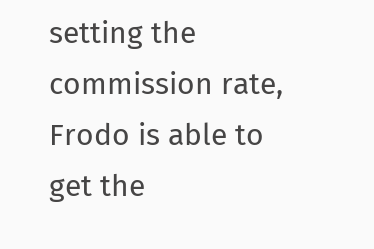setting the commission rate, Frodo is able to get the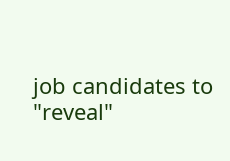job candidates to "reveal"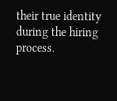their true identity during the hiring process.